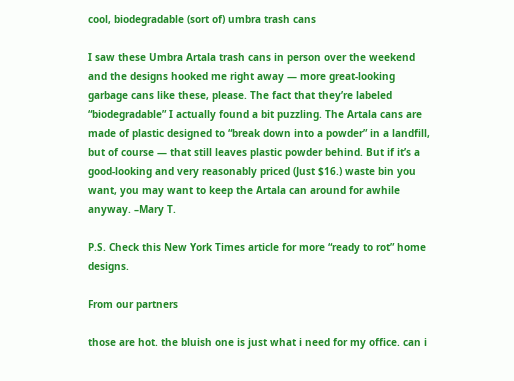cool, biodegradable (sort of) umbra trash cans

I saw these Umbra Artala trash cans in person over the weekend and the designs hooked me right away — more great-looking garbage cans like these, please. The fact that they’re labeled “biodegradable” I actually found a bit puzzling. The Artala cans are made of plastic designed to “break down into a powder” in a landfill, but of course — that still leaves plastic powder behind. But if it’s a good-looking and very reasonably priced (Just $16.) waste bin you want, you may want to keep the Artala can around for awhile anyway. –Mary T.

P.S. Check this New York Times article for more “ready to rot” home designs.

From our partners

those are hot. the bluish one is just what i need for my office. can i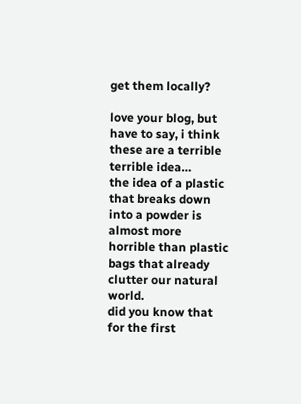get them locally?

love your blog, but have to say, i think these are a terrible terrible idea…
the idea of a plastic that breaks down into a powder is almost more horrible than plastic bags that already clutter our natural world.
did you know that for the first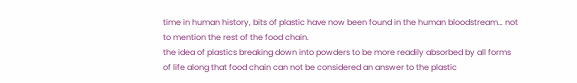time in human history, bits of plastic have now been found in the human bloodstream… not to mention the rest of the food chain.
the idea of plastics breaking down into powders to be more readily absorbed by all forms of life along that food chain can not be considered an answer to the plastic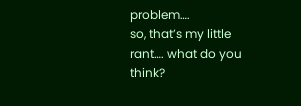problem….
so, that’s my little rant…. what do you think?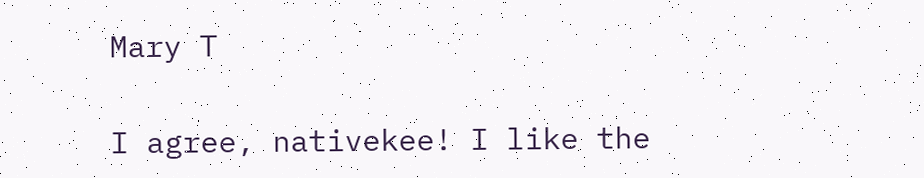Mary T

I agree, nativekee! I like the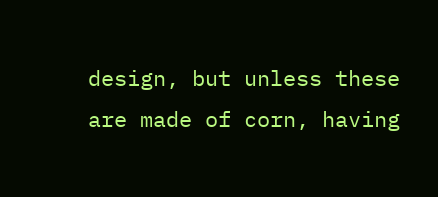design, but unless these are made of corn, having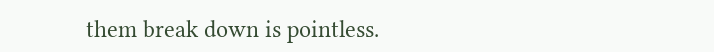them break down is pointless.